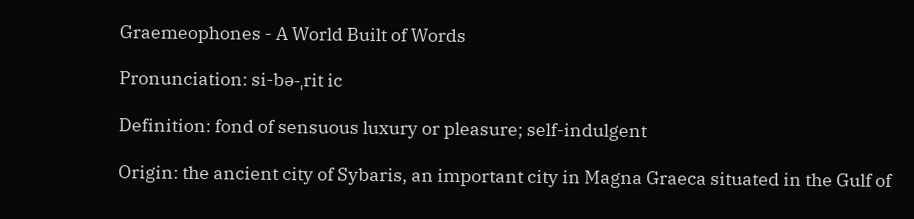Graemeophones - A World Built of Words

Pronunciation: si-bə-ˌrit ic

Definition: fond of sensuous luxury or pleasure; self-indulgent

Origin: the ancient city of Sybaris, an important city in Magna Graeca situated in the Gulf of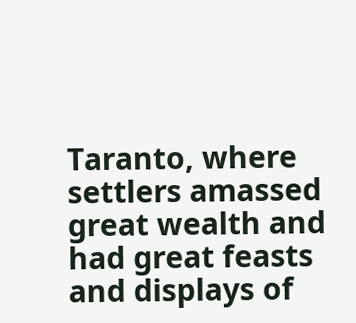Taranto, where settlers amassed great wealth and had great feasts and displays of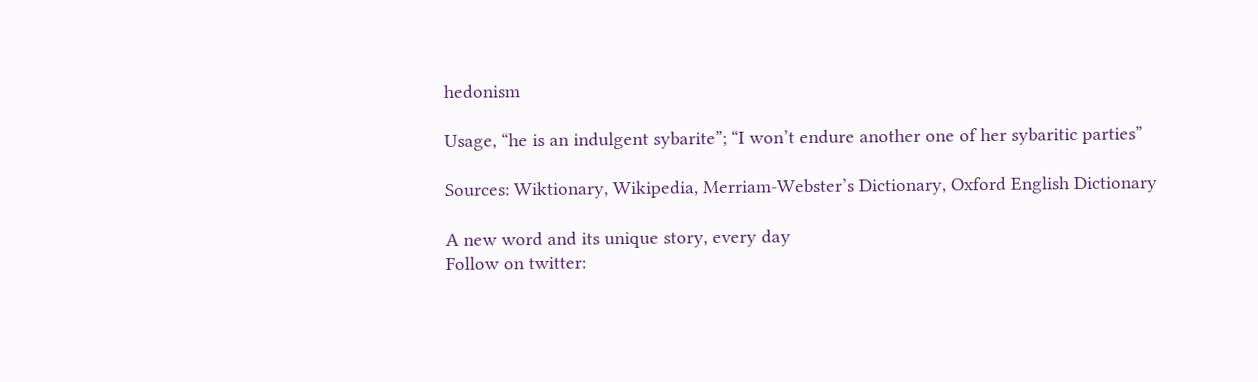hedonism

Usage, “he is an indulgent sybarite”; “I won’t endure another one of her sybaritic parties”

Sources: Wiktionary, Wikipedia, Merriam-Webster’s Dictionary, Oxford English Dictionary

A new word and its unique story, every day
Follow on twitter: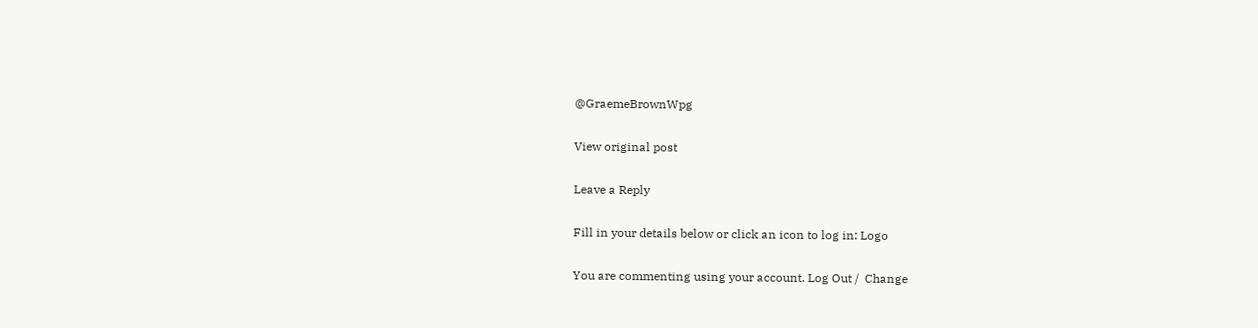@GraemeBrownWpg

View original post

Leave a Reply

Fill in your details below or click an icon to log in: Logo

You are commenting using your account. Log Out /  Change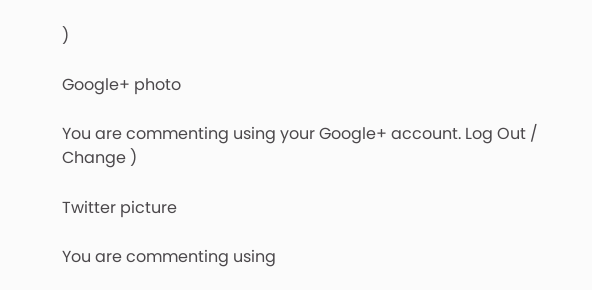)

Google+ photo

You are commenting using your Google+ account. Log Out /  Change )

Twitter picture

You are commenting using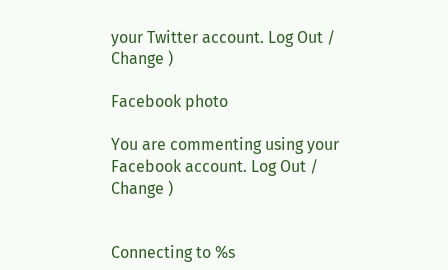your Twitter account. Log Out /  Change )

Facebook photo

You are commenting using your Facebook account. Log Out /  Change )


Connecting to %s